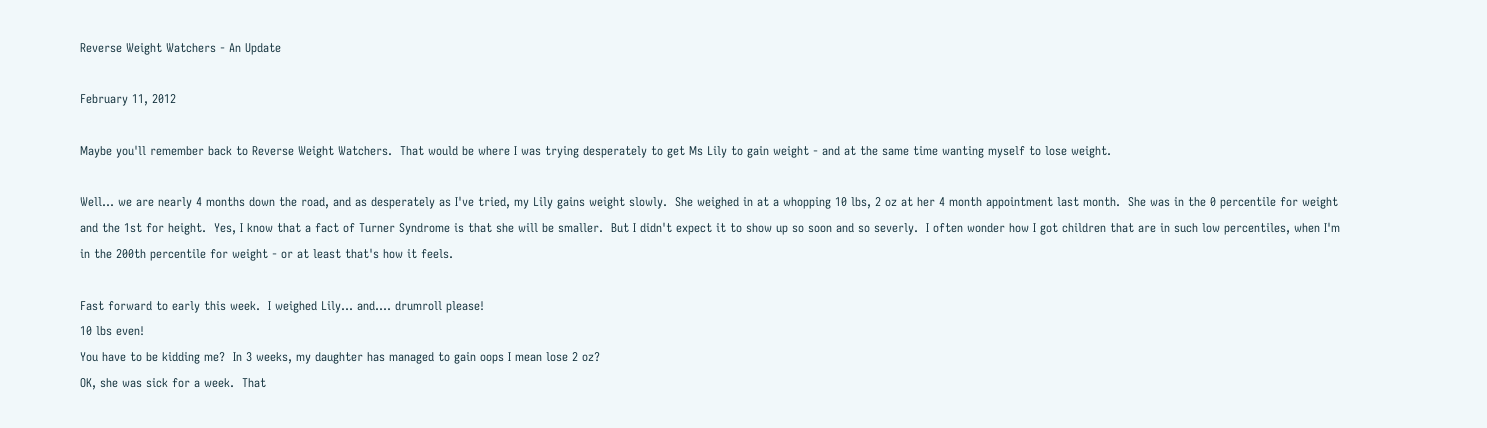Reverse Weight Watchers - An Update

February 11, 2012

Maybe you'll remember back to Reverse Weight Watchers.  That would be where I was trying desperately to get Ms Lily to gain weight - and at the same time wanting myself to lose weight.

Well... we are nearly 4 months down the road, and as desperately as I've tried, my Lily gains weight slowly.  She weighed in at a whopping 10 lbs, 2 oz at her 4 month appointment last month.  She was in the 0 percentile for weight and the 1st for height.  Yes, I know that a fact of Turner Syndrome is that she will be smaller.  But I didn't expect it to show up so soon and so severly.  I often wonder how I got children that are in such low percentiles, when I'm in the 200th percentile for weight - or at least that's how it feels.

Fast forward to early this week.  I weighed Lily... and.... drumroll please!
10 lbs even!
You have to be kidding me?  In 3 weeks, my daughter has managed to gain oops I mean lose 2 oz?
OK, she was sick for a week.  That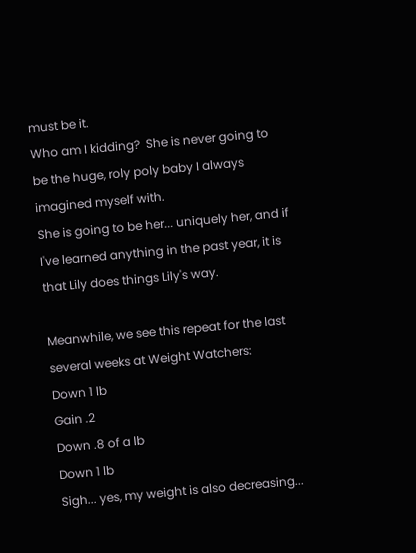must be it.
Who am I kidding?  She is never going to be the huge, roly poly baby I always imagined myself with.
She is going to be her... uniquely her, and if I've learned anything in the past year, it is that Lily does things Lily's way.

Meanwhile, we see this repeat for the last several weeks at Weight Watchers:
Down 1 lb
Gain .2
Down .8 of a lb
Down 1 lb
Sigh... yes, my weight is also decreasing...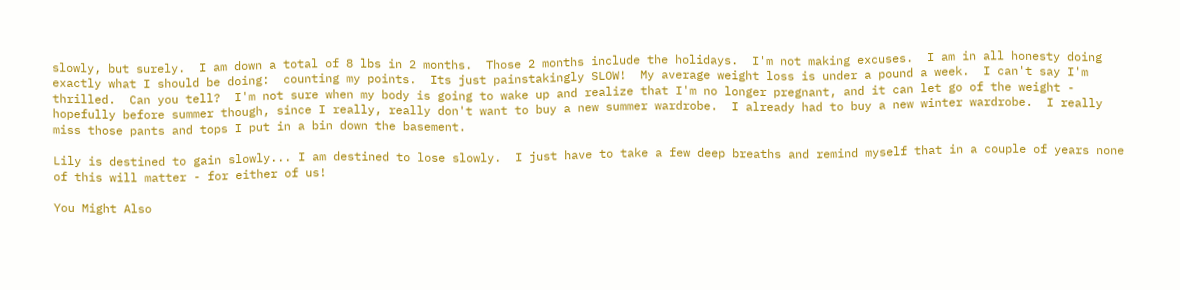slowly, but surely.  I am down a total of 8 lbs in 2 months.  Those 2 months include the holidays.  I'm not making excuses.  I am in all honesty doing exactly what I should be doing:  counting my points.  Its just painstakingly SLOW!  My average weight loss is under a pound a week.  I can't say I'm thrilled.  Can you tell?  I'm not sure when my body is going to wake up and realize that I'm no longer pregnant, and it can let go of the weight - hopefully before summer though, since I really, really don't want to buy a new summer wardrobe.  I already had to buy a new winter wardrobe.  I really miss those pants and tops I put in a bin down the basement.

Lily is destined to gain slowly... I am destined to lose slowly.  I just have to take a few deep breaths and remind myself that in a couple of years none of this will matter - for either of us!

You Might Also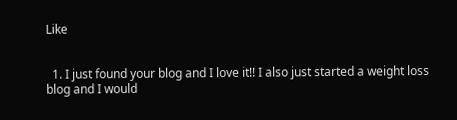Like


  1. I just found your blog and I love it!! I also just started a weight loss blog and I would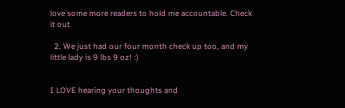love some more readers to hold me accountable. Check it out

  2. We just had our four month check up too, and my little lady is 9 lbs 9 oz! :)


I LOVE hearing your thoughts and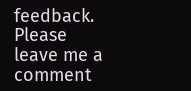feedback. Please leave me a comment